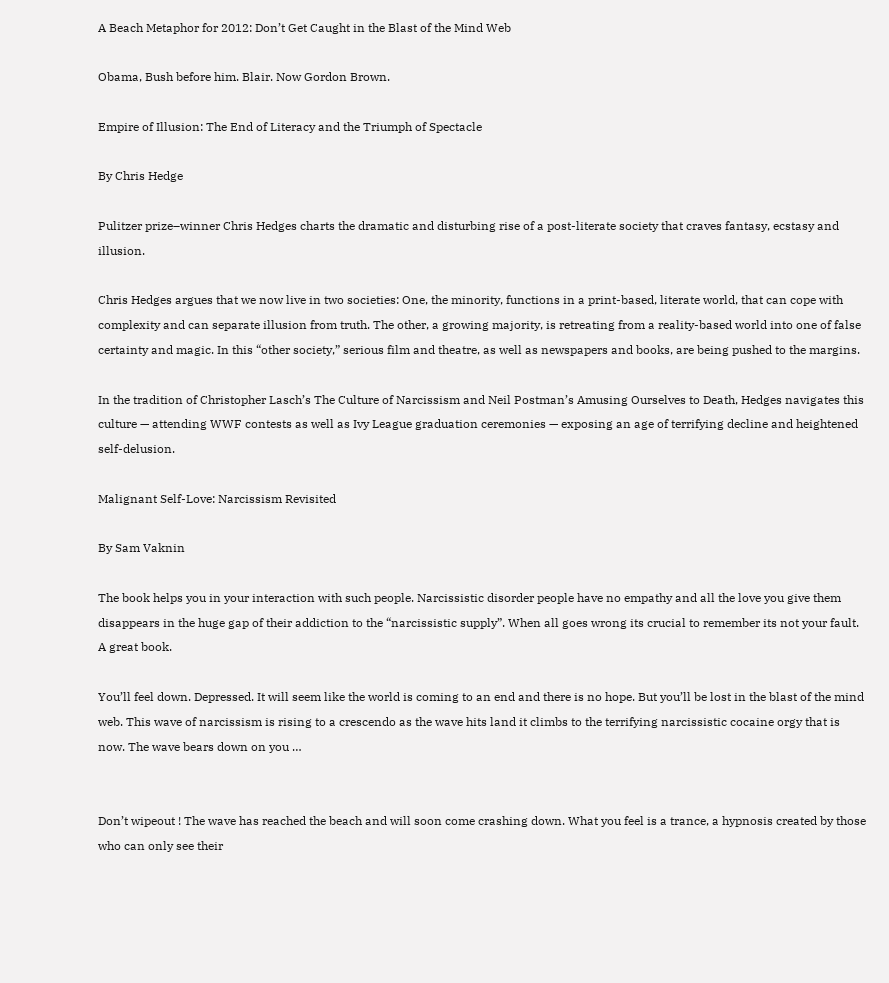A Beach Metaphor for 2012: Don’t Get Caught in the Blast of the Mind Web

Obama, Bush before him. Blair. Now Gordon Brown.

Empire of Illusion: The End of Literacy and the Triumph of Spectacle

By Chris Hedge

Pulitzer prize–winner Chris Hedges charts the dramatic and disturbing rise of a post-literate society that craves fantasy, ecstasy and illusion.

Chris Hedges argues that we now live in two societies: One, the minority, functions in a print-based, literate world, that can cope with complexity and can separate illusion from truth. The other, a growing majority, is retreating from a reality-based world into one of false certainty and magic. In this “other society,” serious film and theatre, as well as newspapers and books, are being pushed to the margins.

In the tradition of Christopher Lasch’s The Culture of Narcissism and Neil Postman’s Amusing Ourselves to Death, Hedges navigates this culture — attending WWF contests as well as Ivy League graduation ceremonies — exposing an age of terrifying decline and heightened self-delusion.

Malignant Self-Love: Narcissism Revisited

By Sam Vaknin

The book helps you in your interaction with such people. Narcissistic disorder people have no empathy and all the love you give them disappears in the huge gap of their addiction to the “narcissistic supply”. When all goes wrong its crucial to remember its not your fault. A great book.

You’ll feel down. Depressed. It will seem like the world is coming to an end and there is no hope. But you’ll be lost in the blast of the mind web. This wave of narcissism is rising to a crescendo as the wave hits land it climbs to the terrifying narcissistic cocaine orgy that is now. The wave bears down on you …


Don’t wipeout ! The wave has reached the beach and will soon come crashing down. What you feel is a trance, a hypnosis created by those who can only see their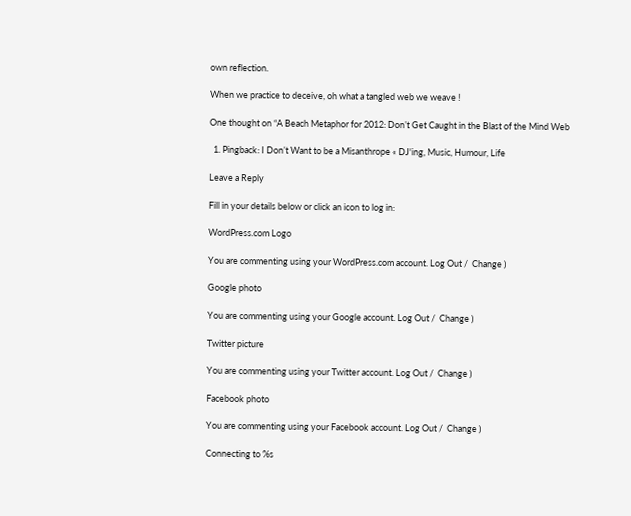own reflection.

When we practice to deceive, oh what a tangled web we weave !

One thought on “A Beach Metaphor for 2012: Don’t Get Caught in the Blast of the Mind Web

  1. Pingback: I Don’t Want to be a Misanthrope « DJ'ing, Music, Humour, Life

Leave a Reply

Fill in your details below or click an icon to log in:

WordPress.com Logo

You are commenting using your WordPress.com account. Log Out /  Change )

Google photo

You are commenting using your Google account. Log Out /  Change )

Twitter picture

You are commenting using your Twitter account. Log Out /  Change )

Facebook photo

You are commenting using your Facebook account. Log Out /  Change )

Connecting to %s